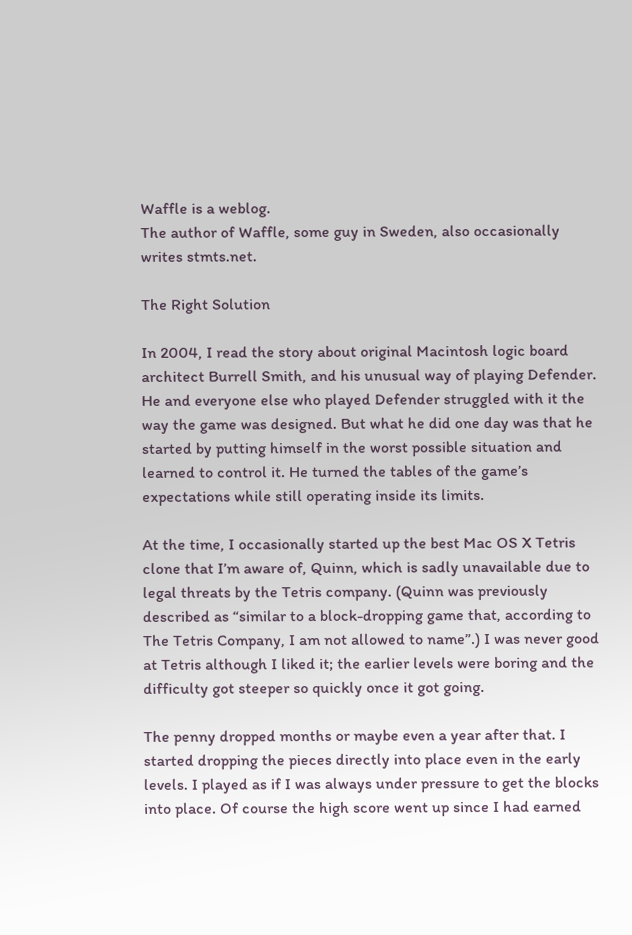Waffle is a weblog.
The author of Waffle, some guy in Sweden, also occasionally writes stmts.net.

The Right Solution

In 2004, I read the story about original Macintosh logic board architect Burrell Smith, and his unusual way of playing Defender. He and everyone else who played Defender struggled with it the way the game was designed. But what he did one day was that he started by putting himself in the worst possible situation and learned to control it. He turned the tables of the game’s expectations while still operating inside its limits.

At the time, I occasionally started up the best Mac OS X Tetris clone that I’m aware of, Quinn, which is sadly unavailable due to legal threats by the Tetris company. (Quinn was previously described as “similar to a block-dropping game that, according to The Tetris Company, I am not allowed to name”.) I was never good at Tetris although I liked it; the earlier levels were boring and the difficulty got steeper so quickly once it got going.

The penny dropped months or maybe even a year after that. I started dropping the pieces directly into place even in the early levels. I played as if I was always under pressure to get the blocks into place. Of course the high score went up since I had earned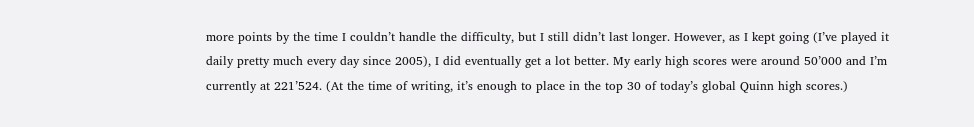more points by the time I couldn’t handle the difficulty, but I still didn’t last longer. However, as I kept going (I’ve played it daily pretty much every day since 2005), I did eventually get a lot better. My early high scores were around 50’000 and I’m currently at 221’524. (At the time of writing, it’s enough to place in the top 30 of today’s global Quinn high scores.)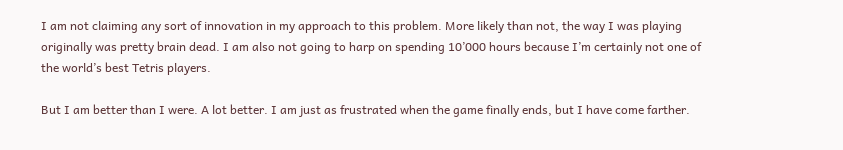I am not claiming any sort of innovation in my approach to this problem. More likely than not, the way I was playing originally was pretty brain dead. I am also not going to harp on spending 10’000 hours because I’m certainly not one of the world’s best Tetris players.

But I am better than I were. A lot better. I am just as frustrated when the game finally ends, but I have come farther.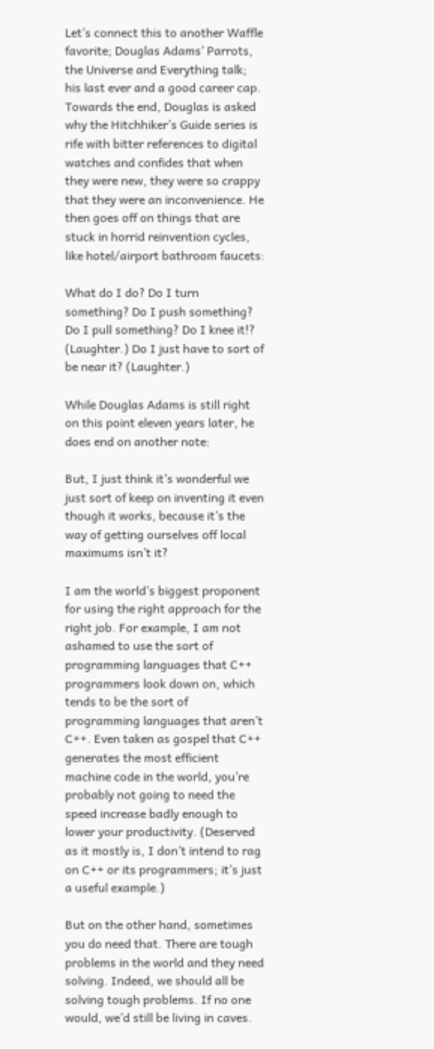Let’s connect this to another Waffle favorite; Douglas Adams’ Parrots, the Universe and Everything talk; his last ever and a good career cap. Towards the end, Douglas is asked why the Hitchhiker’s Guide series is rife with bitter references to digital watches and confides that when they were new, they were so crappy that they were an inconvenience. He then goes off on things that are stuck in horrid reinvention cycles, like hotel/airport bathroom faucets:

What do I do? Do I turn something? Do I push something? Do I pull something? Do I knee it!? (Laughter.) Do I just have to sort of be near it? (Laughter.)

While Douglas Adams is still right on this point eleven years later, he does end on another note:

But, I just think it’s wonderful we just sort of keep on inventing it even though it works, because it’s the way of getting ourselves off local maximums isn’t it?

I am the world’s biggest proponent for using the right approach for the right job. For example, I am not ashamed to use the sort of programming languages that C++ programmers look down on, which tends to be the sort of programming languages that aren’t C++. Even taken as gospel that C++ generates the most efficient machine code in the world, you’re probably not going to need the speed increase badly enough to lower your productivity. (Deserved as it mostly is, I don’t intend to rag on C++ or its programmers; it’s just a useful example.)

But on the other hand, sometimes you do need that. There are tough problems in the world and they need solving. Indeed, we should all be solving tough problems. If no one would, we’d still be living in caves.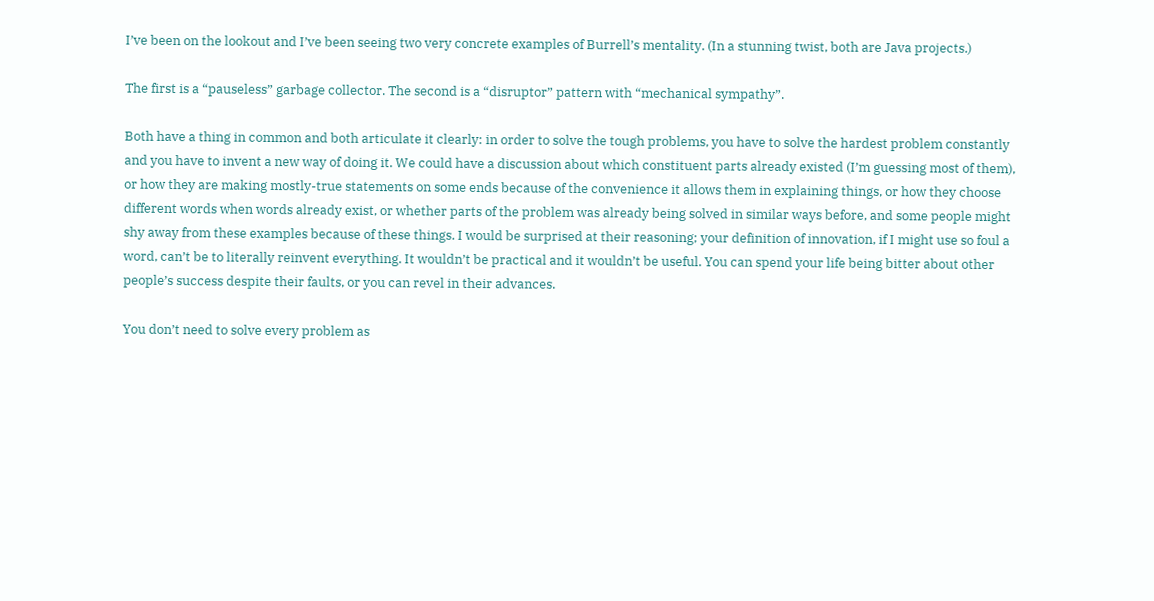I’ve been on the lookout and I’ve been seeing two very concrete examples of Burrell’s mentality. (In a stunning twist, both are Java projects.)

The first is a “pauseless” garbage collector. The second is a “disruptor” pattern with “mechanical sympathy”.

Both have a thing in common and both articulate it clearly: in order to solve the tough problems, you have to solve the hardest problem constantly and you have to invent a new way of doing it. We could have a discussion about which constituent parts already existed (I’m guessing most of them), or how they are making mostly-true statements on some ends because of the convenience it allows them in explaining things, or how they choose different words when words already exist, or whether parts of the problem was already being solved in similar ways before, and some people might shy away from these examples because of these things. I would be surprised at their reasoning; your definition of innovation, if I might use so foul a word, can’t be to literally reinvent everything. It wouldn’t be practical and it wouldn’t be useful. You can spend your life being bitter about other people’s success despite their faults, or you can revel in their advances.

You don’t need to solve every problem as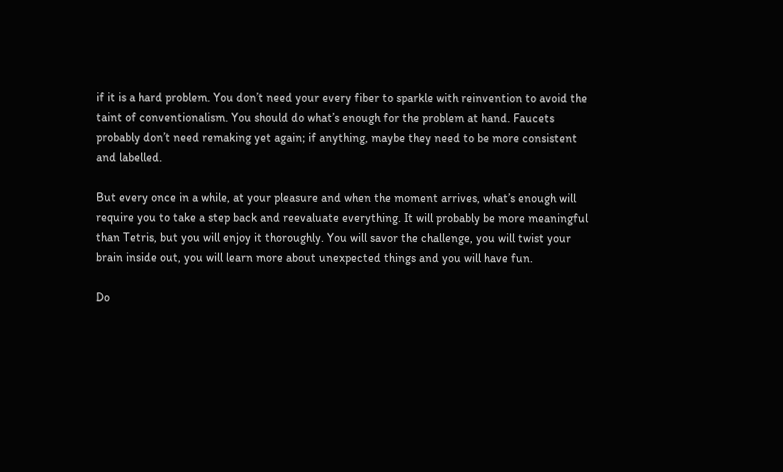if it is a hard problem. You don’t need your every fiber to sparkle with reinvention to avoid the taint of conventionalism. You should do what’s enough for the problem at hand. Faucets probably don’t need remaking yet again; if anything, maybe they need to be more consistent and labelled.

But every once in a while, at your pleasure and when the moment arrives, what’s enough will require you to take a step back and reevaluate everything. It will probably be more meaningful than Tetris, but you will enjoy it thoroughly. You will savor the challenge, you will twist your brain inside out, you will learn more about unexpected things and you will have fun.

Do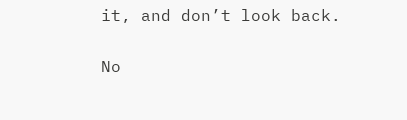it, and don’t look back.

No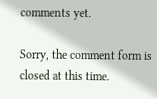comments yet.

Sorry, the comment form is closed at this time.